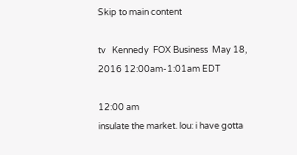Skip to main content

tv   Kennedy  FOX Business  May 18, 2016 12:00am-1:01am EDT

12:00 am
insulate the market. lou: i have gotta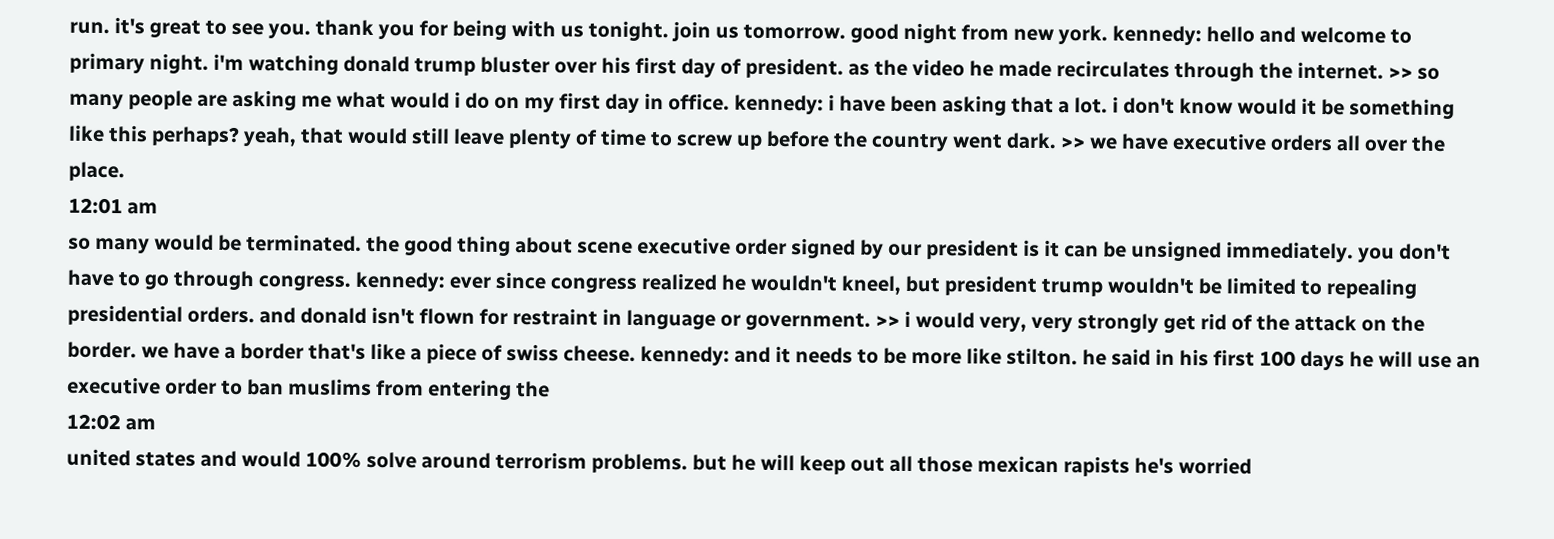run. it's great to see you. thank you for being with us tonight. join us tomorrow. good night from new york. kennedy: hello and welcome to primary night. i'm watching donald trump bluster over his first day of president. as the video he made recirculates through the internet. >> so many people are asking me what would i do on my first day in office. kennedy: i have been asking that a lot. i don't know would it be something like this perhaps? yeah, that would still leave plenty of time to screw up before the country went dark. >> we have executive orders all over the place.
12:01 am
so many would be terminated. the good thing about scene executive order signed by our president is it can be unsigned immediately. you don't have to go through congress. kennedy: ever since congress realized he wouldn't kneel, but president trump wouldn't be limited to repealing presidential orders. and donald isn't flown for restraint in language or government. >> i would very, very strongly get rid of the attack on the border. we have a border that's like a piece of swiss cheese. kennedy: and it needs to be more like stilton. he said in his first 100 days he will use an executive order to ban muslims from entering the
12:02 am
united states and would 100% solve around terrorism problems. but he will keep out all those mexican rapists he's worried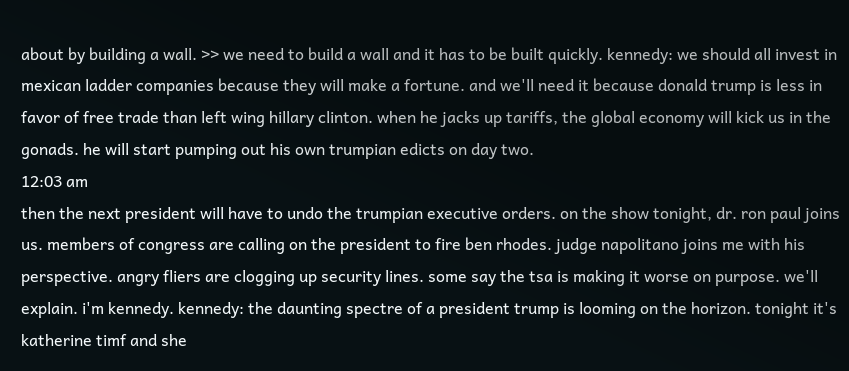about by building a wall. >> we need to build a wall and it has to be built quickly. kennedy: we should all invest in mexican ladder companies because they will make a fortune. and we'll need it because donald trump is less in favor of free trade than left wing hillary clinton. when he jacks up tariffs, the global economy will kick us in the gonads. he will start pumping out his own trumpian edicts on day two.
12:03 am
then the next president will have to undo the trumpian executive orders. on the show tonight, dr. ron paul joins us. members of congress are calling on the president to fire ben rhodes. judge napolitano joins me with his perspective. angry fliers are clogging up security lines. some say the tsa is making it worse on purpose. we'll explain. i'm kennedy. kennedy: the daunting spectre of a president trump is looming on the horizon. tonight it's katherine timf and she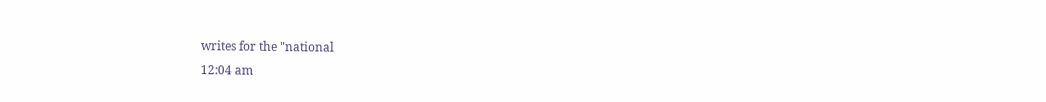writes for the "national
12:04 am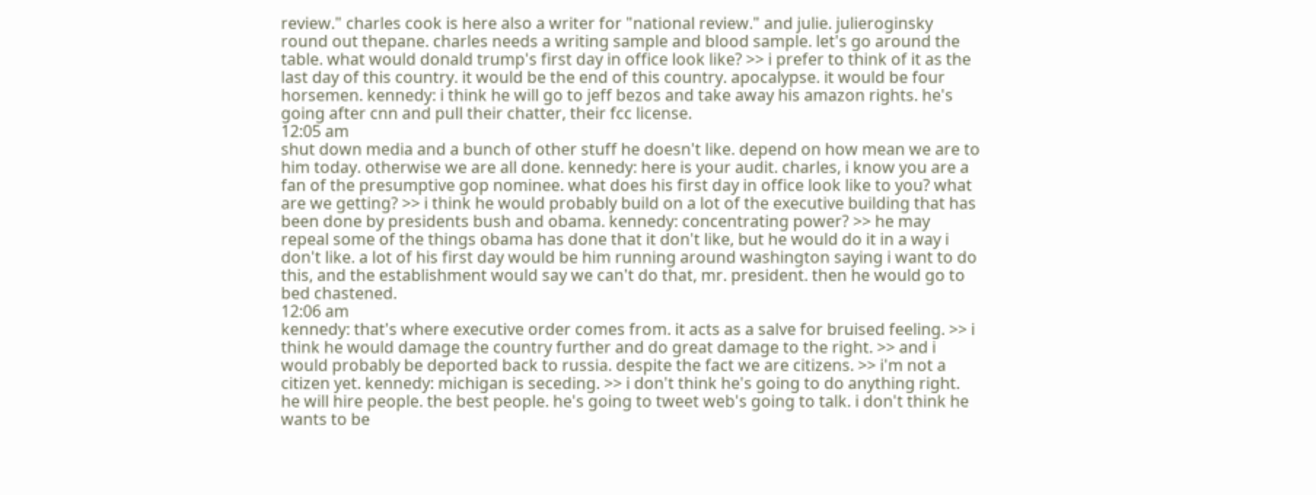review." charles cook is here also a writer for "national review." and julie. julieroginsky round out thepane. charles needs a writing sample and blood sample. let's go around the table. what would donald trump's first day in office look like? >> i prefer to think of it as the last day of this country. it would be the end of this country. apocalypse. it would be four horsemen. kennedy: i think he will go to jeff bezos and take away his amazon rights. he's going after cnn and pull their chatter, their fcc license.
12:05 am
shut down media and a bunch of other stuff he doesn't like. depend on how mean we are to him today. otherwise we are all done. kennedy: here is your audit. charles, i know you are a fan of the presumptive gop nominee. what does his first day in office look like to you? what are we getting? >> i think he would probably build on a lot of the executive building that has been done by presidents bush and obama. kennedy: concentrating power? >> he may repeal some of the things obama has done that it don't like, but he would do it in a way i don't like. a lot of his first day would be him running around washington saying i want to do this, and the establishment would say we can't do that, mr. president. then he would go to bed chastened.
12:06 am
kennedy: that's where executive order comes from. it acts as a salve for bruised feeling. >> i think he would damage the country further and do great damage to the right. >> and i would probably be deported back to russia. despite the fact we are citizens. >> i'm not a citizen yet. kennedy: michigan is seceding. >> i don't think he's going to do anything right. he will hire people. the best people. he's going to tweet web's going to talk. i don't think he wants to be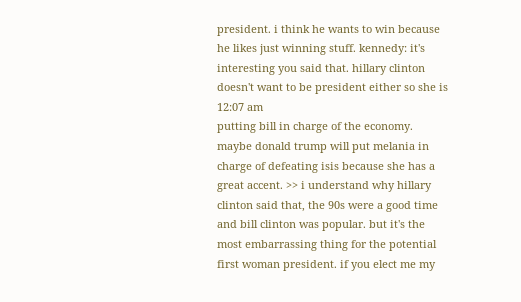president. i think he wants to win because he likes just winning stuff. kennedy: it's interesting you said that. hillary clinton doesn't want to be president either so she is
12:07 am
putting bill in charge of the economy. maybe donald trump will put melania in charge of defeating isis because she has a great accent. >> i understand why hillary clinton said that, the 90s were a good time and bill clinton was popular. but it's the most embarrassing thing for the potential first woman president. if you elect me my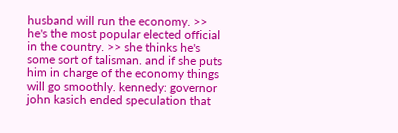husband will run the economy. >> he's the most popular elected official in the country. >> she thinks he's some sort of talisman. and if she puts him in charge of the economy things will go smoothly. kennedy: governor john kasich ended speculation that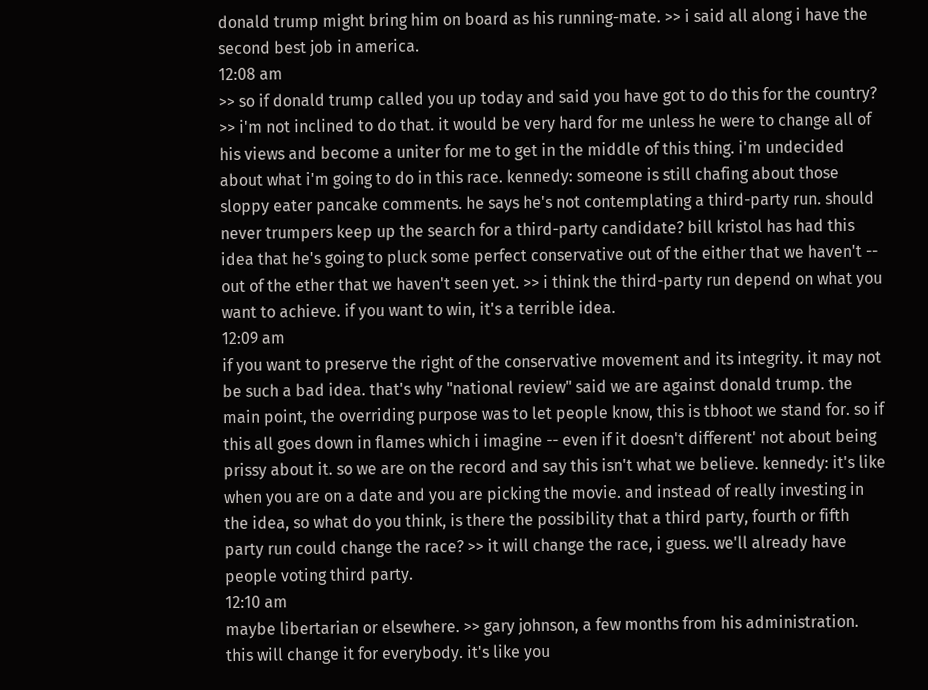donald trump might bring him on board as his running-mate. >> i said all along i have the second best job in america.
12:08 am
>> so if donald trump called you up today and said you have got to do this for the country? >> i'm not inclined to do that. it would be very hard for me unless he were to change all of his views and become a uniter for me to get in the middle of this thing. i'm undecided about what i'm going to do in this race. kennedy: someone is still chafing about those sloppy eater pancake comments. he says he's not contemplating a third-party run. should never trumpers keep up the search for a third-party candidate? bill kristol has had this idea that he's going to pluck some perfect conservative out of the either that we haven't -- out of the ether that we haven't seen yet. >> i think the third-party run depend on what you want to achieve. if you want to win, it's a terrible idea.
12:09 am
if you want to preserve the right of the conservative movement and its integrity. it may not be such a bad idea. that's why "national review" said we are against donald trump. the main point, the overriding purpose was to let people know, this is tbhoot we stand for. so if this all goes down in flames which i imagine -- even if it doesn't different' not about being prissy about it. so we are on the record and say this isn't what we believe. kennedy: it's like when you are on a date and you are picking the movie. and instead of really investing in the idea, so what do you think, is there the possibility that a third party, fourth or fifth party run could change the race? >> it will change the race, i guess. we'll already have people voting third party.
12:10 am
maybe libertarian or elsewhere. >> gary johnson, a few months from his administration. this will change it for everybody. it's like you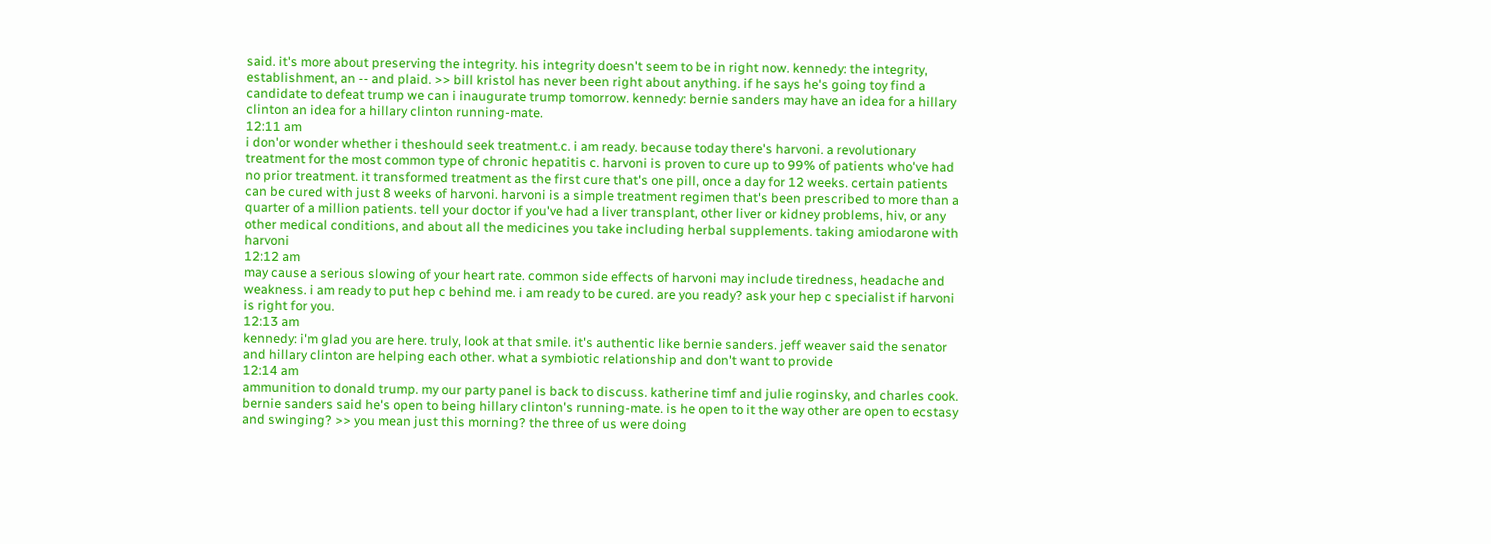said. it's more about preserving the integrity. his integrity doesn't seem to be in right now. kennedy: the integrity, establishment, an -- and plaid. >> bill kristol has never been right about anything. if he says he's going toy find a candidate to defeat trump we can i inaugurate trump tomorrow. kennedy: bernie sanders may have an idea for a hillary clinton an idea for a hillary clinton running-mate.
12:11 am
i don'or wonder whether i theshould seek treatment.c. i am ready. because today there's harvoni. a revolutionary treatment for the most common type of chronic hepatitis c. harvoni is proven to cure up to 99% of patients who've had no prior treatment. it transformed treatment as the first cure that's one pill, once a day for 12 weeks. certain patients can be cured with just 8 weeks of harvoni. harvoni is a simple treatment regimen that's been prescribed to more than a quarter of a million patients. tell your doctor if you've had a liver transplant, other liver or kidney problems, hiv, or any other medical conditions, and about all the medicines you take including herbal supplements. taking amiodarone with harvoni
12:12 am
may cause a serious slowing of your heart rate. common side effects of harvoni may include tiredness, headache and weakness. i am ready to put hep c behind me. i am ready to be cured. are you ready? ask your hep c specialist if harvoni is right for you.
12:13 am
kennedy: i'm glad you are here. truly, look at that smile. it's authentic like bernie sanders. jeff weaver said the senator and hillary clinton are helping each other. what a symbiotic relationship and don't want to provide
12:14 am
ammunition to donald trump. my our party panel is back to discuss. katherine timf and julie roginsky, and charles cook. bernie sanders said he's open to being hillary clinton's running-mate. is he open to it the way other are open to ecstasy and swinging? >> you mean just this morning? the three of us were doing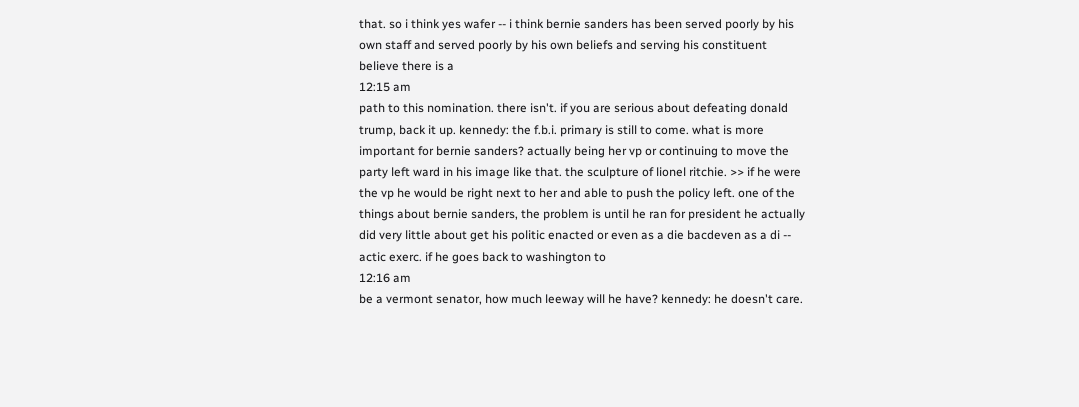that. so i think yes wafer -- i think bernie sanders has been served poorly by his own staff and served poorly by his own beliefs and serving his constituent believe there is a
12:15 am
path to this nomination. there isn't. if you are serious about defeating donald trump, back it up. kennedy: the f.b.i. primary is still to come. what is more important for bernie sanders? actually being her vp or continuing to move the party left ward in his image like that. the sculpture of lionel ritchie. >> if he were the vp he would be right next to her and able to push the policy left. one of the things about bernie sanders, the problem is until he ran for president he actually did very little about get his politic enacted or even as a die bacdeven as a di -- actic exerc. if he goes back to washington to
12:16 am
be a vermont senator, how much leeway will he have? kennedy: he doesn't care.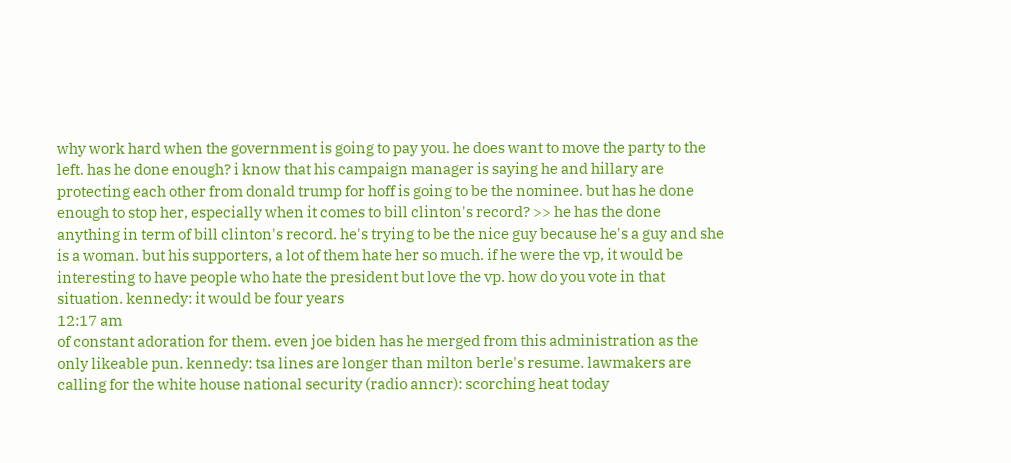why work hard when the government is going to pay you. he does want to move the party to the left. has he done enough? i know that his campaign manager is saying he and hillary are protecting each other from donald trump for hoff is going to be the nominee. but has he done enough to stop her, especially when it comes to bill clinton's record? >> he has the done anything in term of bill clinton's record. he's trying to be the nice guy because he's a guy and she is a woman. but his supporters, a lot of them hate her so much. if he were the vp, it would be interesting to have people who hate the president but love the vp. how do you vote in that situation. kennedy: it would be four years
12:17 am
of constant adoration for them. even joe biden has he merged from this administration as the only likeable pun. kennedy: tsa lines are longer than milton berle's resume. lawmakers are calling for the white house national security (radio anncr): scorching heat today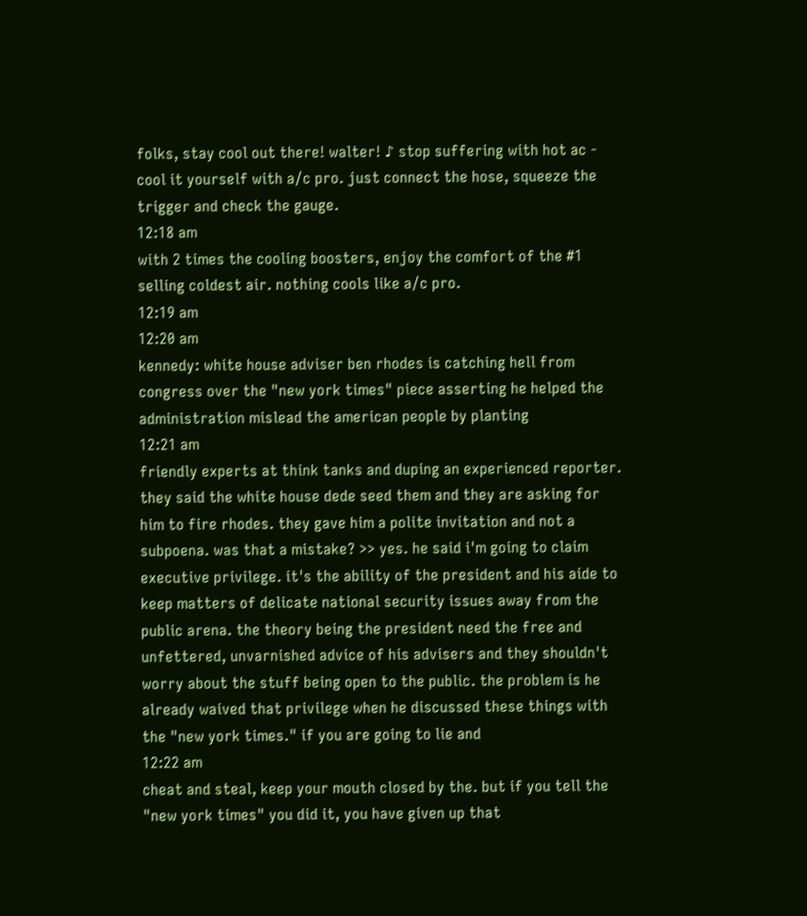folks, stay cool out there! walter! ♪ stop suffering with hot ac - cool it yourself with a/c pro. just connect the hose, squeeze the trigger and check the gauge.
12:18 am
with 2 times the cooling boosters, enjoy the comfort of the #1 selling coldest air. nothing cools like a/c pro.
12:19 am
12:20 am
kennedy: white house adviser ben rhodes is catching hell from congress over the "new york times" piece asserting he helped the administration mislead the american people by planting
12:21 am
friendly experts at think tanks and duping an experienced reporter. they said the white house dede seed them and they are asking for him to fire rhodes. they gave him a polite invitation and not a subpoena. was that a mistake? >> yes. he said i'm going to claim executive privilege. it's the ability of the president and his aide to keep matters of delicate national security issues away from the public arena. the theory being the president need the free and unfettered, unvarnished advice of his advisers and they shouldn't worry about the stuff being open to the public. the problem is he already waived that privilege when he discussed these things with the "new york times." if you are going to lie and
12:22 am
cheat and steal, keep your mouth closed by the. but if you tell the "new york times" you did it, you have given up that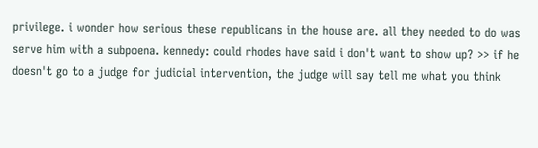privilege. i wonder how serious these republicans in the house are. all they needed to do was serve him with a subpoena. kennedy: could rhodes have said i don't want to show up? >> if he doesn't go to a judge for judicial intervention, the judge will say tell me what you think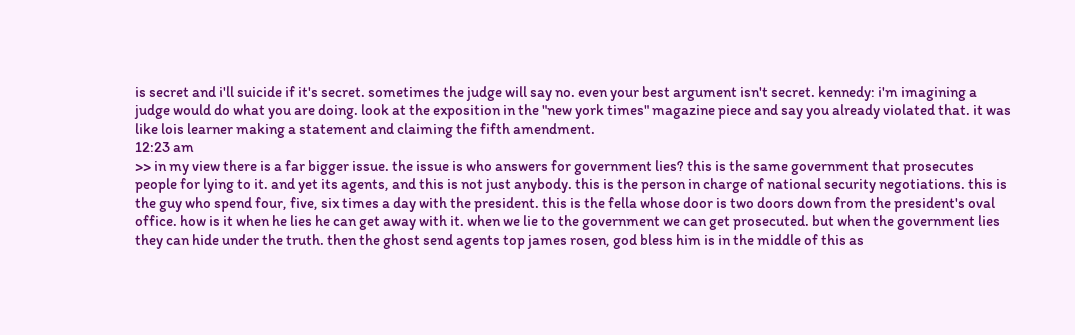is secret and i'll suicide if it's secret. sometimes the judge will say no. even your best argument isn't secret. kennedy: i'm imagining a judge would do what you are doing. look at the exposition in the "new york times" magazine piece and say you already violated that. it was like lois learner making a statement and claiming the fifth amendment.
12:23 am
>> in my view there is a far bigger issue. the issue is who answers for government lies? this is the same government that prosecutes people for lying to it. and yet its agents, and this is not just anybody. this is the person in charge of national security negotiations. this is the guy who spend four, five, six times a day with the president. this is the fella whose door is two doors down from the president's oval office. how is it when he lies he can get away with it. when we lie to the government we can get prosecuted. but when the government lies they can hide under the truth. then the ghost send agents top james rosen, god bless him is in the middle of this as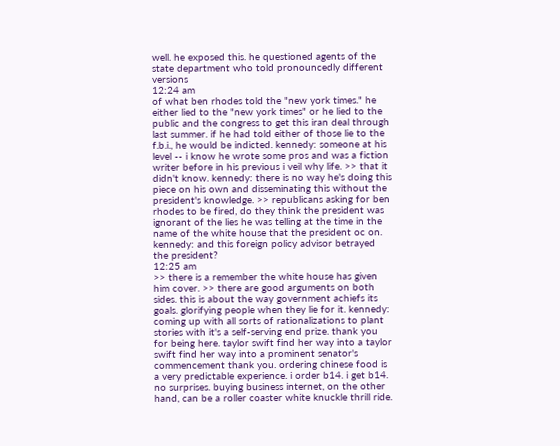well. he exposed this. he questioned agents of the state department who told pronouncedly different versions
12:24 am
of what ben rhodes told the "new york times." he either lied to the "new york times" or he lied to the public and the congress to get this iran deal through last summer. if he had told either of those lie to the f.b.i., he would be indicted. kennedy: someone at his level -- i know he wrote some pros and was a fiction writer before in his previous i veil why life. >> that it didn't know. kennedy: there is no way he's doing this piece on his own and disseminating this without the president's knowledge. >> republicans asking for ben rhodes to be fired, do they think the president was ignorant of the lies he was telling at the time in the name of the white house that the president oc on. kennedy: and this foreign policy advisor betrayed the president?
12:25 am
>> there is a remember the white house has given him cover. >> there are good arguments on both sides. this is about the way government achiefs its goals. glorifying people when they lie for it. kennedy: coming up with all sorts of rationalizations to plant stories with it's a self-serving end prize. thank you for being here. taylor swift find her way into a taylor swift find her way into a prominent senator's commencement thank you. ordering chinese food is a very predictable experience. i order b14. i get b14. no surprises. buying business internet, on the other hand, can be a roller coaster white knuckle thrill ride.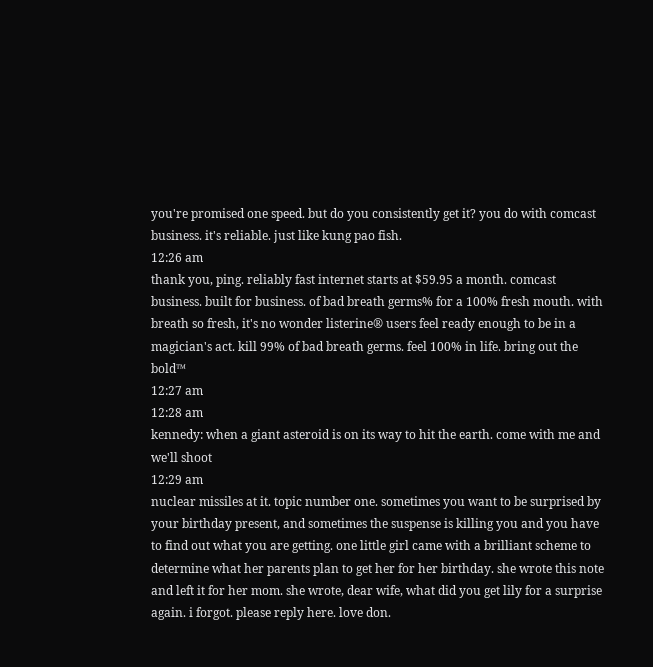you're promised one speed. but do you consistently get it? you do with comcast business. it's reliable. just like kung pao fish.
12:26 am
thank you, ping. reliably fast internet starts at $59.95 a month. comcast business. built for business. of bad breath germs% for a 100% fresh mouth. with breath so fresh, it's no wonder listerine® users feel ready enough to be in a magician's act. kill 99% of bad breath germs. feel 100% in life. bring out the bold™
12:27 am
12:28 am
kennedy: when a giant asteroid is on its way to hit the earth. come with me and we'll shoot
12:29 am
nuclear missiles at it. topic number one. sometimes you want to be surprised by your birthday present, and sometimes the suspense is killing you and you have to find out what you are getting. one little girl came with a brilliant scheme to determine what her parents plan to get her for her birthday. she wrote this note and left it for her mom. she wrote, dear wife, what did you get lily for a surprise again. i forgot. please reply here. love don.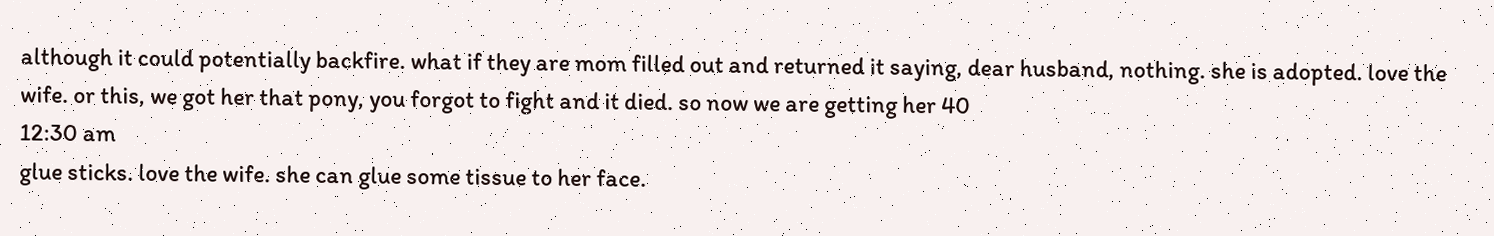although it could potentially backfire. what if they are mom filled out and returned it saying, dear husband, nothing. she is adopted. love the wife. or this, we got her that pony, you forgot to fight and it died. so now we are getting her 40
12:30 am
glue sticks. love the wife. she can glue some tissue to her face.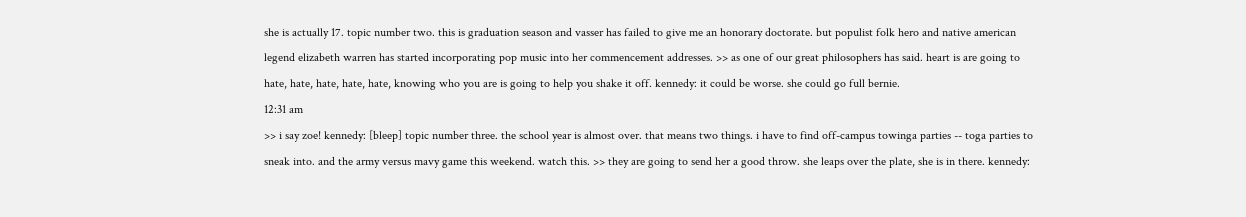she is actually 17. topic number two. this is graduation season and vasser has failed to give me an honorary doctorate. but populist folk hero and native american legend elizabeth warren has started incorporating pop music into her commencement addresses. >> as one of our great philosophers has said. heart is are going to hate, hate, hate, hate, hate, knowing who you are is going to help you shake it off. kennedy: it could be worse. she could go full bernie.
12:31 am
>> i say zoe! kennedy: [bleep] topic number three. the school year is almost over. that means two things. i have to find off-campus towinga parties -- toga parties to sneak into. and the army versus mavy game this weekend. watch this. >> they are going to send her a good throw. she leaps over the plate, she is in there. kennedy: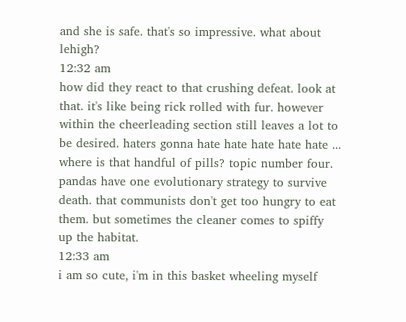and she is safe. that's so impressive. what about lehigh?
12:32 am
how did they react to that crushing defeat. look at that. it's like being rick rolled with fur. however within the cheerleading section still leaves a lot to be desired. haters gonna hate hate hate hate hate ... where is that handful of pills? topic number four. pandas have one evolutionary strategy to survive death. that communists don't get too hungry to eat them. but sometimes the cleaner comes to spiffy up the habitat.
12:33 am
i am so cute, i'm in this basket wheeling myself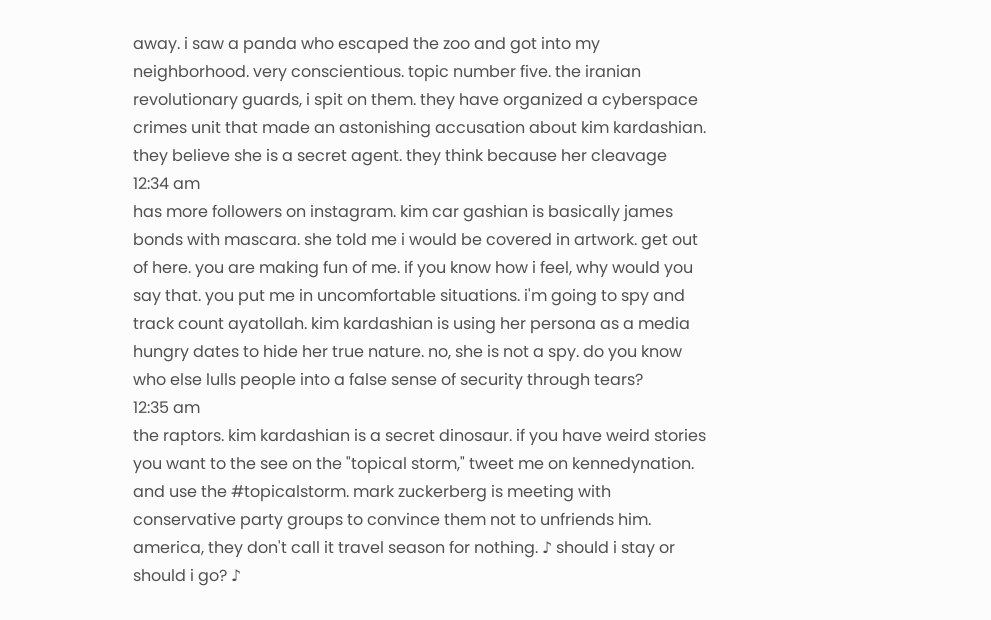away. i saw a panda who escaped the zoo and got into my neighborhood. very conscientious. topic number five. the iranian revolutionary guards, i spit on them. they have organized a cyberspace crimes unit that made an astonishing accusation about kim kardashian. they believe she is a secret agent. they think because her cleavage
12:34 am
has more followers on instagram. kim car gashian is basically james bonds with mascara. she told me i would be covered in artwork. get out of here. you are making fun of me. if you know how i feel, why would you say that. you put me in uncomfortable situations. i'm going to spy and track count ayatollah. kim kardashian is using her persona as a media hungry dates to hide her true nature. no, she is not a spy. do you know who else lulls people into a false sense of security through tears?
12:35 am
the raptors. kim kardashian is a secret dinosaur. if you have weird stories you want to the see on the "topical storm," tweet me on kennedynation. and use the #topicalstorm. mark zuckerberg is meeting with conservative party groups to convince them not to unfriends him. america, they don't call it travel season for nothing. ♪ should i stay or should i go? ♪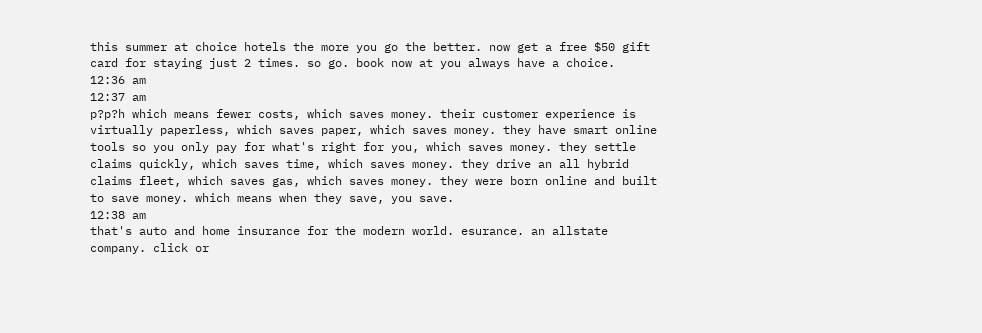this summer at choice hotels the more you go the better. now get a free $50 gift card for staying just 2 times. so go. book now at you always have a choice.
12:36 am
12:37 am
p?p?h which means fewer costs, which saves money. their customer experience is virtually paperless, which saves paper, which saves money. they have smart online tools so you only pay for what's right for you, which saves money. they settle claims quickly, which saves time, which saves money. they drive an all hybrid claims fleet, which saves gas, which saves money. they were born online and built to save money. which means when they save, you save.
12:38 am
that's auto and home insurance for the modern world. esurance. an allstate company. click or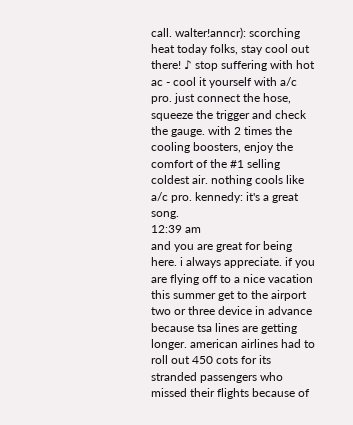call. walter!anncr): scorching heat today folks, stay cool out there! ♪ stop suffering with hot ac - cool it yourself with a/c pro. just connect the hose, squeeze the trigger and check the gauge. with 2 times the cooling boosters, enjoy the comfort of the #1 selling coldest air. nothing cools like a/c pro. kennedy: it's a great song.
12:39 am
and you are great for being here. i always appreciate. if you are flying off to a nice vacation this summer get to the airport two or three device in advance because tsa lines are getting longer. american airlines had to roll out 450 cots for its stranded passengers who missed their flights because of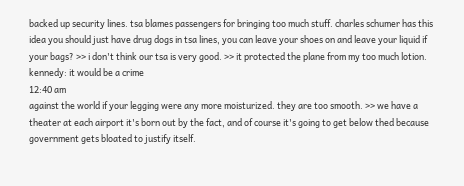backed up security lines. tsa blames passengers for bringing too much stuff. charles schumer has this idea you should just have drug dogs in tsa lines, you can leave your shoes on and leave your liquid if your bags? >> i don't think our tsa is very good. >> it protected the plane from my too much lotion. kennedy: it would be a crime
12:40 am
against the world if your legging were any more moisturized. they are too smooth. >> we have a theater at each airport it's born out by the fact, and of course it's going to get below thed because government gets bloated to justify itself.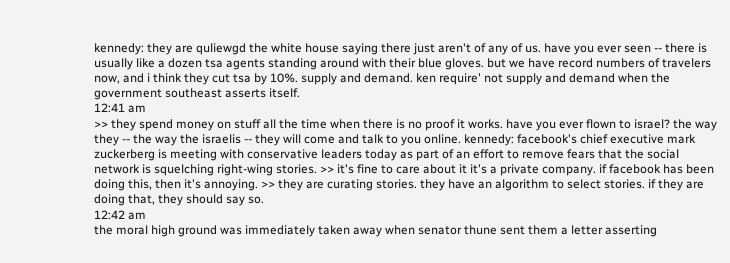kennedy: they are quliewgd the white house saying there just aren't of any of us. have you ever seen -- there is usually like a dozen tsa agents standing around with their blue gloves. but we have record numbers of travelers now, and i think they cut tsa by 10%. supply and demand. ken require' not supply and demand when the government southeast asserts itself.
12:41 am
>> they spend money on stuff all the time when there is no proof it works. have you ever flown to israel? the way they -- the way the israelis -- they will come and talk to you online. kennedy: facebook's chief executive mark zuckerberg is meeting with conservative leaders today as part of an effort to remove fears that the social network is squelching right-wing stories. >> it's fine to care about it it's a private company. if facebook has been doing this, then it's annoying. >> they are curating stories. they have an algorithm to select stories. if they are doing that, they should say so.
12:42 am
the moral high ground was immediately taken away when senator thune sent them a letter asserting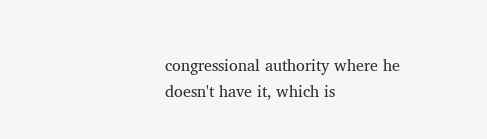congressional authority where he doesn't have it, which is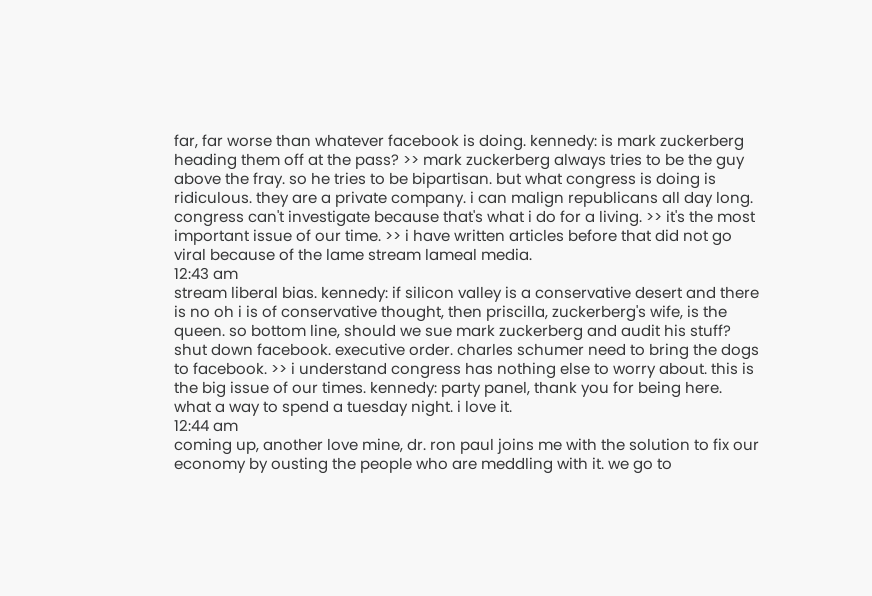far, far worse than whatever facebook is doing. kennedy: is mark zuckerberg heading them off at the pass? >> mark zuckerberg always tries to be the guy above the fray. so he tries to be bipartisan. but what congress is doing is ridiculous. they are a private company. i can malign republicans all day long. congress can't investigate because that's what i do for a living. >> it's the most important issue of our time. >> i have written articles before that did not go viral because of the lame stream lameal media.
12:43 am
stream liberal bias. kennedy: if silicon valley is a conservative desert and there is no oh i is of conservative thought, then priscilla, zuckerberg's wife, is the queen. so bottom line, should we sue mark zuckerberg and audit his stuff? shut down facebook. executive order. charles schumer need to bring the dogs to facebook. >> i understand congress has nothing else to worry about. this is the big issue of our times. kennedy: party panel, thank you for being here. what a way to spend a tuesday night. i love it.
12:44 am
coming up, another love mine, dr. ron paul joins me with the solution to fix our economy by ousting the people who are meddling with it. we go to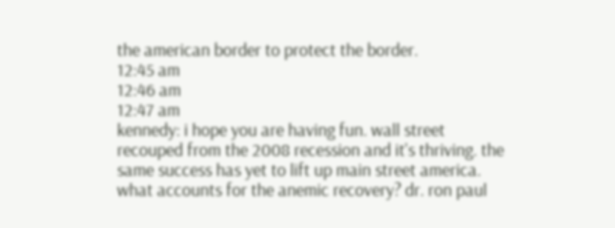the american border to protect the border.
12:45 am
12:46 am
12:47 am
kennedy: i hope you are having fun. wall street recouped from the 2008 recession and it's thriving. the same success has yet to lift up main street america. what accounts for the anemic recovery? dr. ron paul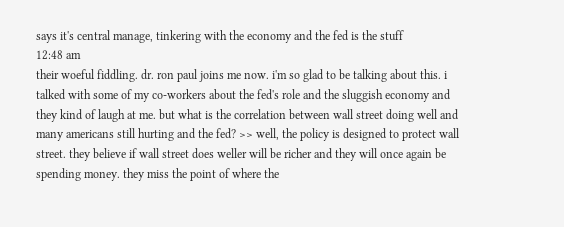says it's central manage, tinkering with the economy and the fed is the stuff
12:48 am
their woeful fiddling. dr. ron paul joins me now. i'm so glad to be talking about this. i talked with some of my co-workers about the fed's role and the sluggish economy and they kind of laugh at me. but what is the correlation between wall street doing well and many americans still hurting and the fed? >> well, the policy is designed to protect wall street. they believe if wall street does weller will be richer and they will once again be spending money. they miss the point of where the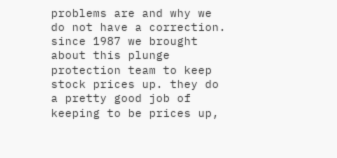problems are and why we do not have a correction. since 1987 we brought about this plunge protection team to keep stock prices up. they do a pretty good job of keeping to be prices up,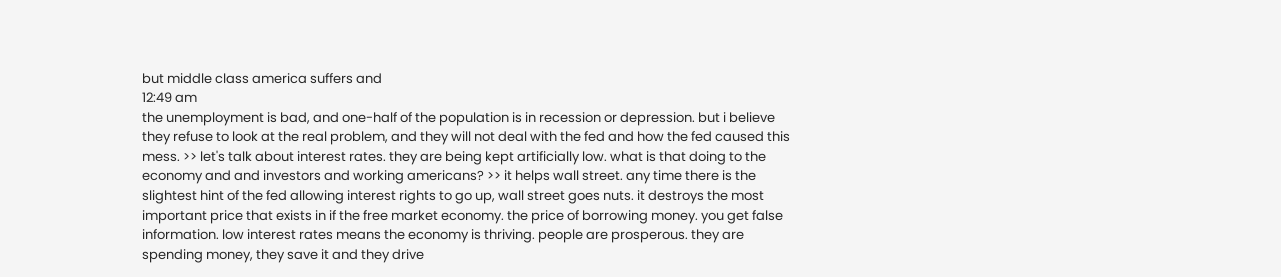but middle class america suffers and
12:49 am
the unemployment is bad, and one-half of the population is in recession or depression. but i believe they refuse to look at the real problem, and they will not deal with the fed and how the fed caused this mess. >> let's talk about interest rates. they are being kept artificially low. what is that doing to the economy and and investors and working americans? >> it helps wall street. any time there is the slightest hint of the fed allowing interest rights to go up, wall street goes nuts. it destroys the most important price that exists in if the free market economy. the price of borrowing money. you get false information. low interest rates means the economy is thriving. people are prosperous. they are spending money, they save it and they drive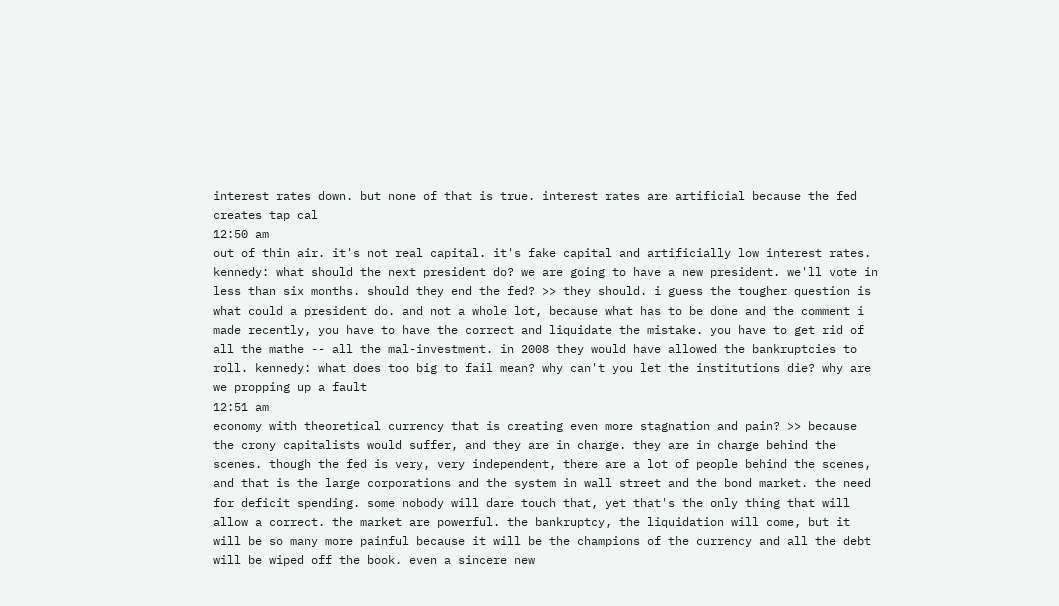interest rates down. but none of that is true. interest rates are artificial because the fed creates tap cal
12:50 am
out of thin air. it's not real capital. it's fake capital and artificially low interest rates. kennedy: what should the next president do? we are going to have a new president. we'll vote in less than six months. should they end the fed? >> they should. i guess the tougher question is what could a president do. and not a whole lot, because what has to be done and the comment i made recently, you have to have the correct and liquidate the mistake. you have to get rid of all the mathe -- all the mal-investment. in 2008 they would have allowed the bankruptcies to roll. kennedy: what does too big to fail mean? why can't you let the institutions die? why are we propping up a fault
12:51 am
economy with theoretical currency that is creating even more stagnation and pain? >> because the crony capitalists would suffer, and they are in charge. they are in charge behind the scenes. though the fed is very, very independent, there are a lot of people behind the scenes, and that is the large corporations and the system in wall street and the bond market. the need for deficit spending. some nobody will dare touch that, yet that's the only thing that will allow a correct. the market are powerful. the bankruptcy, the liquidation will come, but it will be so many more painful because it will be the champions of the currency and all the debt will be wiped off the book. even a sincere new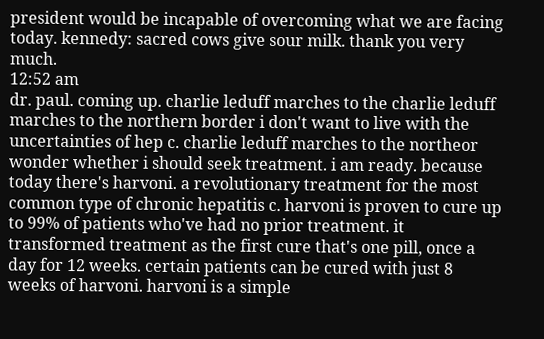president would be incapable of overcoming what we are facing today. kennedy: sacred cows give sour milk. thank you very much.
12:52 am
dr. paul. coming up. charlie leduff marches to the charlie leduff marches to the northern border i don't want to live with the uncertainties of hep c. charlie leduff marches to the northeor wonder whether i should seek treatment. i am ready. because today there's harvoni. a revolutionary treatment for the most common type of chronic hepatitis c. harvoni is proven to cure up to 99% of patients who've had no prior treatment. it transformed treatment as the first cure that's one pill, once a day for 12 weeks. certain patients can be cured with just 8 weeks of harvoni. harvoni is a simple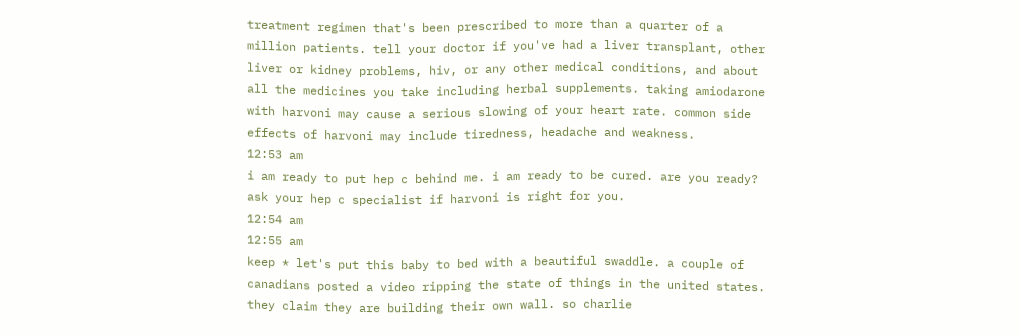treatment regimen that's been prescribed to more than a quarter of a million patients. tell your doctor if you've had a liver transplant, other liver or kidney problems, hiv, or any other medical conditions, and about all the medicines you take including herbal supplements. taking amiodarone with harvoni may cause a serious slowing of your heart rate. common side effects of harvoni may include tiredness, headache and weakness.
12:53 am
i am ready to put hep c behind me. i am ready to be cured. are you ready? ask your hep c specialist if harvoni is right for you.
12:54 am
12:55 am
keep * let's put this baby to bed with a beautiful swaddle. a couple of canadians posted a video ripping the state of things in the united states. they claim they are building their own wall. so charlie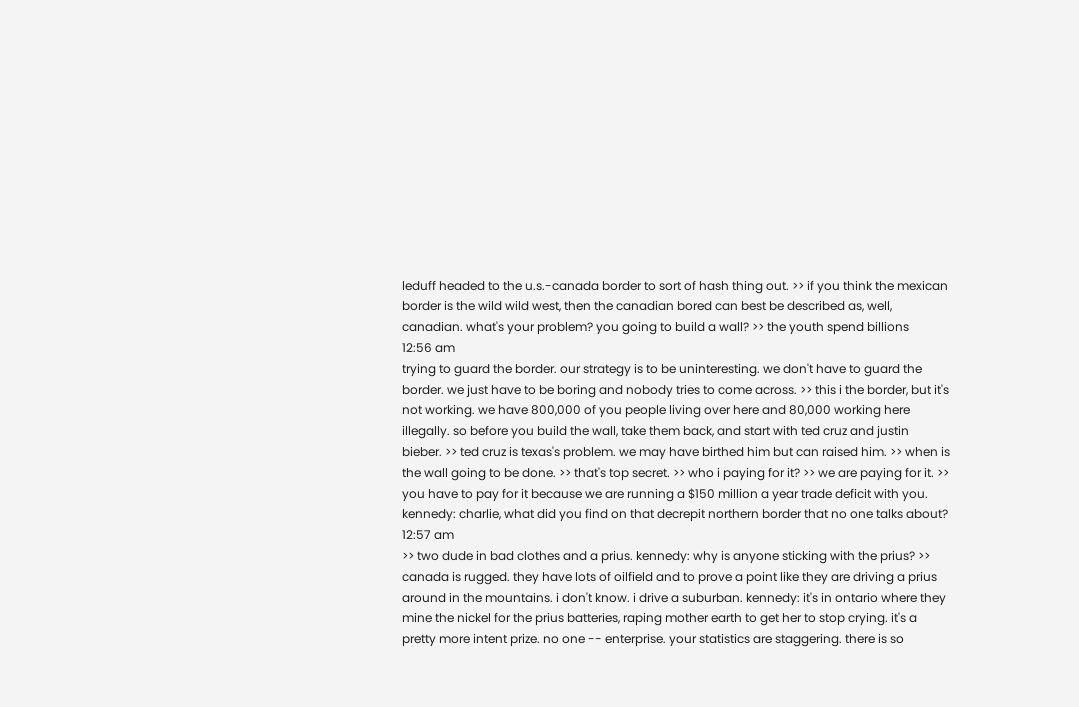leduff headed to the u.s.-canada border to sort of hash thing out. >> if you think the mexican border is the wild wild west, then the canadian bored can best be described as, well, canadian. what's your problem? you going to build a wall? >> the youth spend billions
12:56 am
trying to guard the border. our strategy is to be uninteresting. we don't have to guard the border. we just have to be boring and nobody tries to come across. >> this i the border, but it's not working. we have 800,000 of you people living over here and 80,000 working here illegally. so before you build the wall, take them back, and start with ted cruz and justin bieber. >> ted cruz is texas's problem. we may have birthed him but can raised him. >> when is the wall going to be done. >> that's top secret. >> who i paying for it? >> we are paying for it. >> you have to pay for it because we are running a $150 million a year trade deficit with you. kennedy: charlie, what did you find on that decrepit northern border that no one talks about?
12:57 am
>> two dude in bad clothes and a prius. kennedy: why is anyone sticking with the prius? >> canada is rugged. they have lots of oilfield and to prove a point like they are driving a prius around in the mountains. i don't know. i drive a suburban. kennedy: it's in ontario where they mine the nickel for the prius batteries, raping mother earth to get her to stop crying. it's a pretty more intent prize. no one -- enterprise. your statistics are staggering. there is so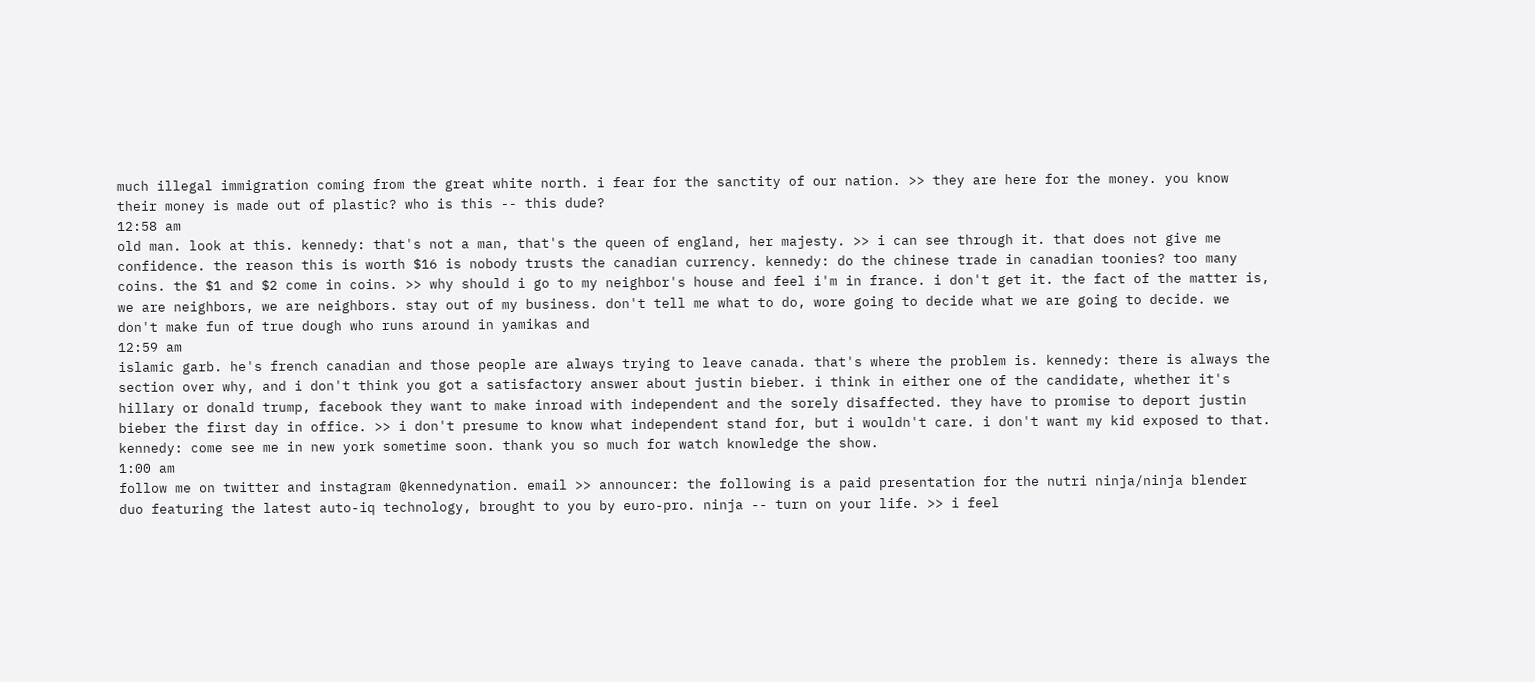much illegal immigration coming from the great white north. i fear for the sanctity of our nation. >> they are here for the money. you know their money is made out of plastic? who is this -- this dude?
12:58 am
old man. look at this. kennedy: that's not a man, that's the queen of england, her majesty. >> i can see through it. that does not give me confidence. the reason this is worth $16 is nobody trusts the canadian currency. kennedy: do the chinese trade in canadian toonies? too many coins. the $1 and $2 come in coins. >> why should i go to my neighbor's house and feel i'm in france. i don't get it. the fact of the matter is, we are neighbors, we are neighbors. stay out of my business. don't tell me what to do, wore going to decide what we are going to decide. we don't make fun of true dough who runs around in yamikas and
12:59 am
islamic garb. he's french canadian and those people are always trying to leave canada. that's where the problem is. kennedy: there is always the section over why, and i don't think you got a satisfactory answer about justin bieber. i think in either one of the candidate, whether it's hillary or donald trump, facebook they want to make inroad with independent and the sorely disaffected. they have to promise to deport justin bieber the first day in office. >> i don't presume to know what independent stand for, but i wouldn't care. i don't want my kid exposed to that. kennedy: come see me in new york sometime soon. thank you so much for watch knowledge the show.
1:00 am
follow me on twitter and instagram @kennedynation. email >> announcer: the following is a paid presentation for the nutri ninja/ninja blender duo featuring the latest auto-iq technology, brought to you by euro-pro. ninja -- turn on your life. >> i feel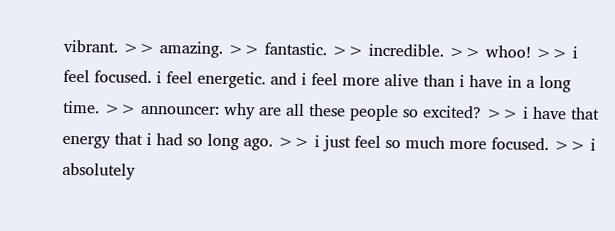vibrant. >> amazing. >> fantastic. >> incredible. >> whoo! >> i feel focused. i feel energetic. and i feel more alive than i have in a long time. >> announcer: why are all these people so excited? >> i have that energy that i had so long ago. >> i just feel so much more focused. >> i absolutely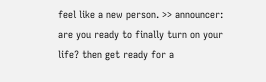feel like a new person. >> announcer: are you ready to finally turn on your life? then get ready for a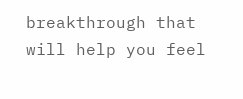breakthrough that will help you feel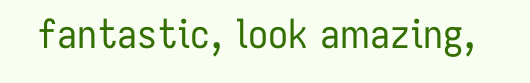fantastic, look amazing,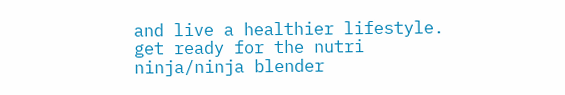and live a healthier lifestyle. get ready for the nutri ninja/ninja blender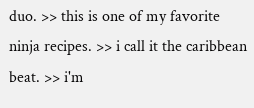duo. >> this is one of my favorite ninja recipes. >> i call it the caribbean beat. >> i'm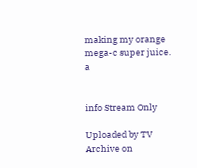making my orange mega-c super juice. a


info Stream Only

Uploaded by TV Archive on